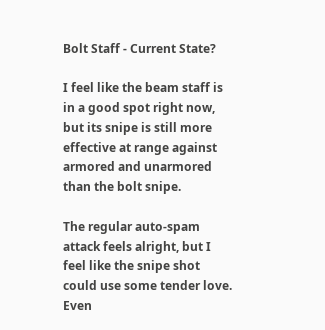Bolt Staff - Current State?

I feel like the beam staff is in a good spot right now, but its snipe is still more effective at range against armored and unarmored than the bolt snipe.

The regular auto-spam attack feels alright, but I feel like the snipe shot could use some tender love. Even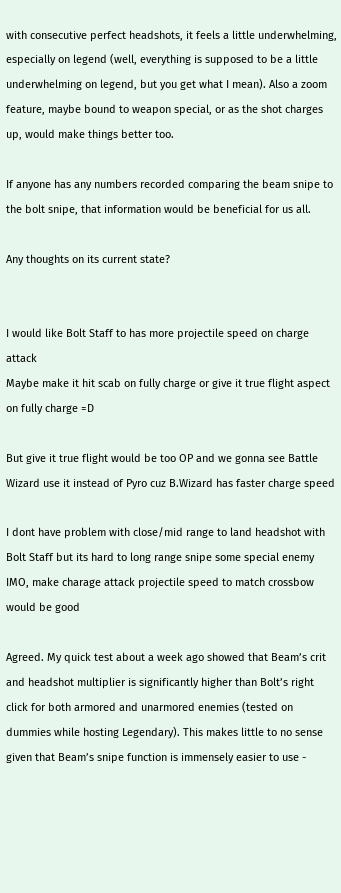with consecutive perfect headshots, it feels a little underwhelming, especially on legend (well, everything is supposed to be a little underwhelming on legend, but you get what I mean). Also a zoom feature, maybe bound to weapon special, or as the shot charges up, would make things better too.

If anyone has any numbers recorded comparing the beam snipe to the bolt snipe, that information would be beneficial for us all.

Any thoughts on its current state?


I would like Bolt Staff to has more projectile speed on charge attack
Maybe make it hit scab on fully charge or give it true flight aspect on fully charge =D

But give it true flight would be too OP and we gonna see Battle Wizard use it instead of Pyro cuz B.Wizard has faster charge speed

I dont have problem with close/mid range to land headshot with Bolt Staff but its hard to long range snipe some special enemy
IMO, make charage attack projectile speed to match crossbow would be good

Agreed. My quick test about a week ago showed that Beam’s crit and headshot multiplier is significantly higher than Bolt’s right click for both armored and unarmored enemies (tested on dummies while hosting Legendary). This makes little to no sense given that Beam’s snipe function is immensely easier to use -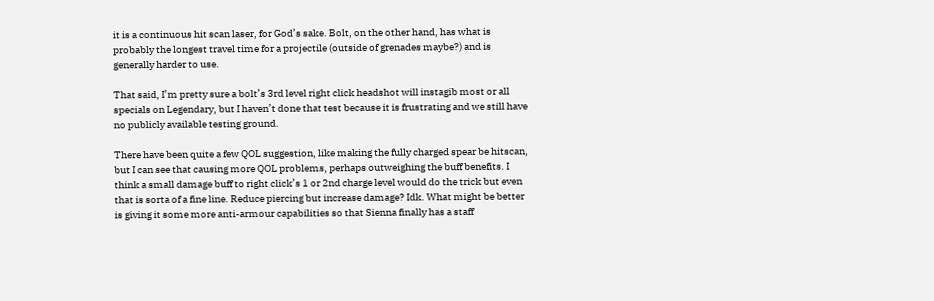it is a continuous hit scan laser, for God’s sake. Bolt, on the other hand, has what is probably the longest travel time for a projectile (outside of grenades maybe?) and is generally harder to use.

That said, I’m pretty sure a bolt’s 3rd level right click headshot will instagib most or all specials on Legendary, but I haven’t done that test because it is frustrating and we still have no publicly available testing ground.

There have been quite a few QOL suggestion, like making the fully charged spear be hitscan, but I can see that causing more QOL problems, perhaps outweighing the buff benefits. I think a small damage buff to right click’s 1 or 2nd charge level would do the trick but even that is sorta of a fine line. Reduce piercing but increase damage? Idk. What might be better is giving it some more anti-armour capabilities so that Sienna finally has a staff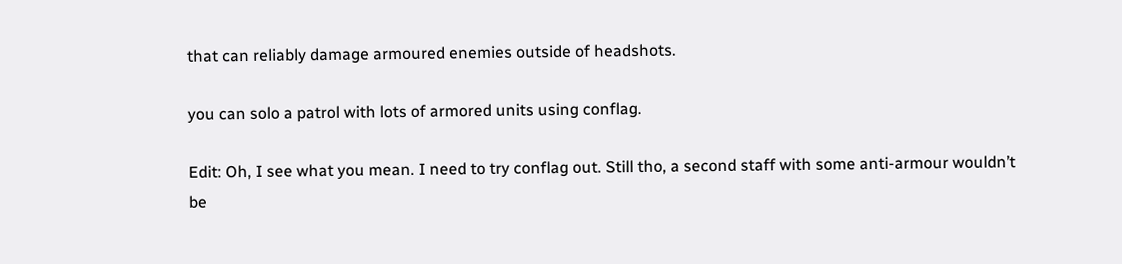that can reliably damage armoured enemies outside of headshots.

you can solo a patrol with lots of armored units using conflag.

Edit: Oh, I see what you mean. I need to try conflag out. Still tho, a second staff with some anti-armour wouldn’t be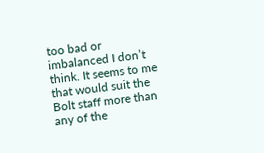too bad or imbalanced I don’t think. It seems to me that would suit the Bolt staff more than any of the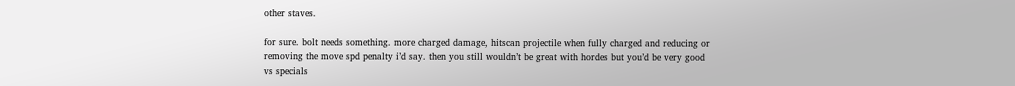other staves.

for sure. bolt needs something. more charged damage, hitscan projectile when fully charged and reducing or removing the move spd penalty i’d say. then you still wouldn’t be great with hordes but you’d be very good vs specials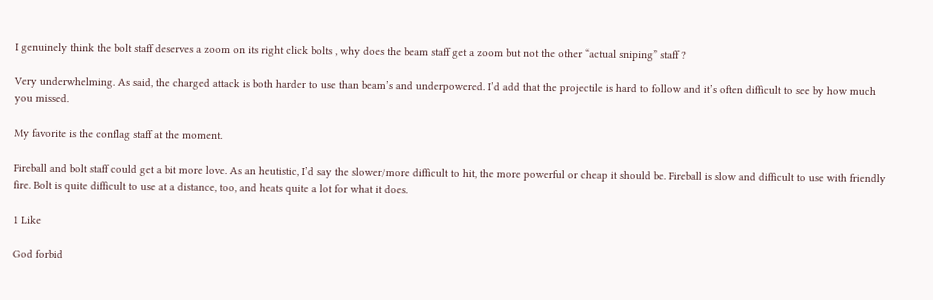I genuinely think the bolt staff deserves a zoom on its right click bolts , why does the beam staff get a zoom but not the other “actual sniping” staff ?

Very underwhelming. As said, the charged attack is both harder to use than beam’s and underpowered. I’d add that the projectile is hard to follow and it’s often difficult to see by how much you missed.

My favorite is the conflag staff at the moment.

Fireball and bolt staff could get a bit more love. As an heutistic, I’d say the slower/more difficult to hit, the more powerful or cheap it should be. Fireball is slow and difficult to use with friendly fire. Bolt is quite difficult to use at a distance, too, and heats quite a lot for what it does.

1 Like

God forbid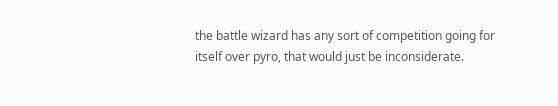the battle wizard has any sort of competition going for itself over pyro, that would just be inconsiderate.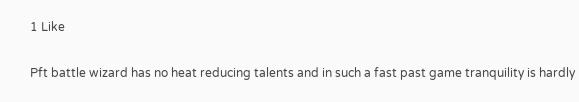1 Like

Pft battle wizard has no heat reducing talents and in such a fast past game tranquility is hardly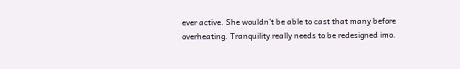ever active. She wouldn’t be able to cast that many before overheating. Tranquility really needs to be redesigned imo.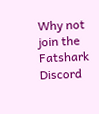Why not join the Fatshark Discord